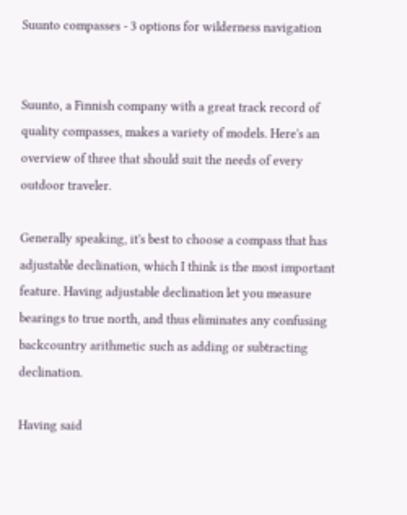Suunto compasses - 3 options for wilderness navigation


Suunto, a Finnish company with a great track record of quality compasses, makes a variety of models. Here's an overview of three that should suit the needs of every outdoor traveler.

Generally speaking, it's best to choose a compass that has adjustable declination, which I think is the most important feature. Having adjustable declination let you measure bearings to true north, and thus eliminates any confusing backcountry arithmetic such as adding or subtracting declination.

Having said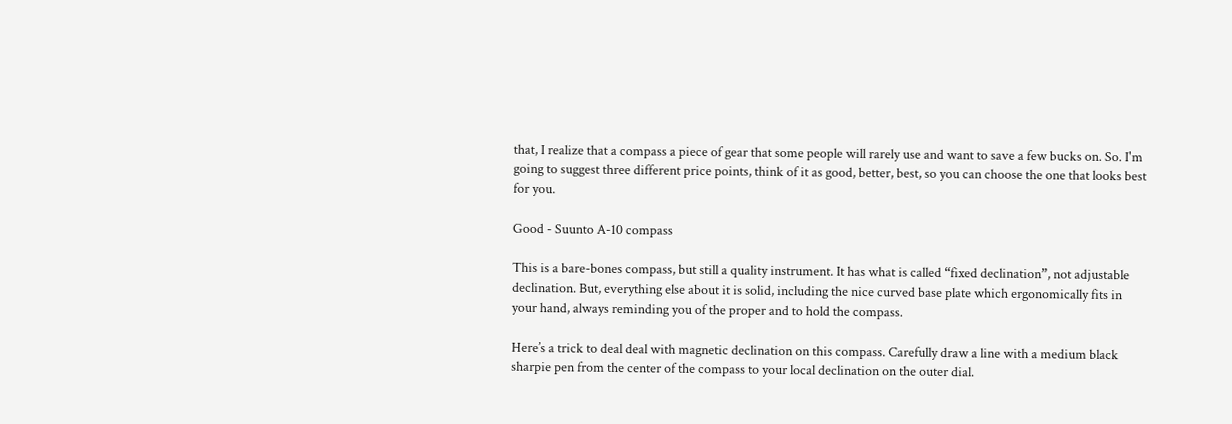that, I realize that a compass a piece of gear that some people will rarely use and want to save a few bucks on. So. I'm going to suggest three different price points, think of it as good, better, best, so you can choose the one that looks best for you.

Good - Suunto A-10 compass

This is a bare-bones compass, but still a quality instrument. It has what is called “fixed declination”, not adjustable declination. But, everything else about it is solid, including the nice curved base plate which ergonomically fits in your hand, always reminding you of the proper and to hold the compass.

Here’s a trick to deal deal with magnetic declination on this compass. Carefully draw a line with a medium black sharpie pen from the center of the compass to your local declination on the outer dial.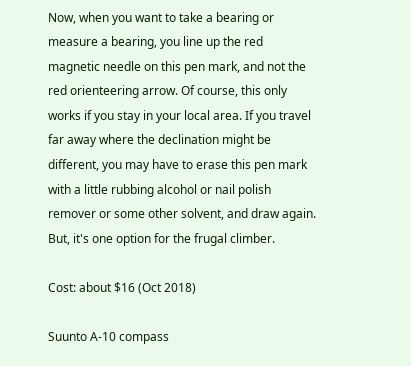Now, when you want to take a bearing or measure a bearing, you line up the red magnetic needle on this pen mark, and not the red orienteering arrow. Of course, this only works if you stay in your local area. If you travel far away where the declination might be different, you may have to erase this pen mark with a little rubbing alcohol or nail polish remover or some other solvent, and draw again. But, it's one option for the frugal climber.

Cost: about $16 (Oct 2018)

Suunto A-10 compass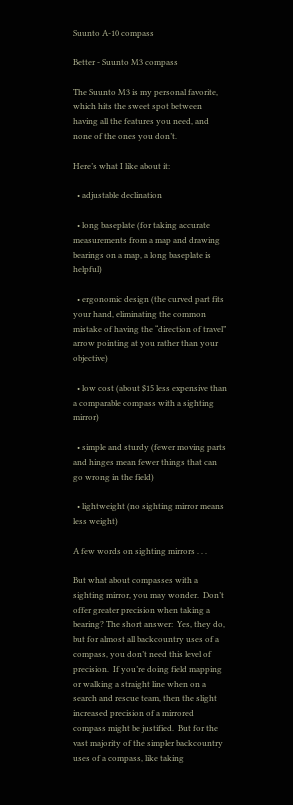Suunto A-10 compass

Better - Suunto M3 compass

The Suunto M3 is my personal favorite, which hits the sweet spot between having all the features you need, and none of the ones you don’t.

Here’s what I like about it:

  • adjustable declination

  • long baseplate (for taking accurate measurements from a map and drawing bearings on a map, a long baseplate is helpful)

  • ergonomic design (the curved part fits your hand, eliminating the common mistake of having the “direction of travel” arrow pointing at you rather than your objective)

  • low cost (about $15 less expensive than a comparable compass with a sighting mirror)

  • simple and sturdy (fewer moving parts and hinges mean fewer things that can go wrong in the field)

  • lightweight (no sighting mirror means less weight)

A few words on sighting mirrors . . .

But what about compasses with a sighting mirror, you may wonder.  Don’t offer greater precision when taking a bearing? The short answer:  Yes, they do, but for almost all backcountry uses of a compass, you don’t need this level of precision.  If you’re doing field mapping or walking a straight line when on a search and rescue team, then the slight increased precision of a mirrored compass might be justified.  But for the vast majority of the simpler backcountry uses of a compass, like taking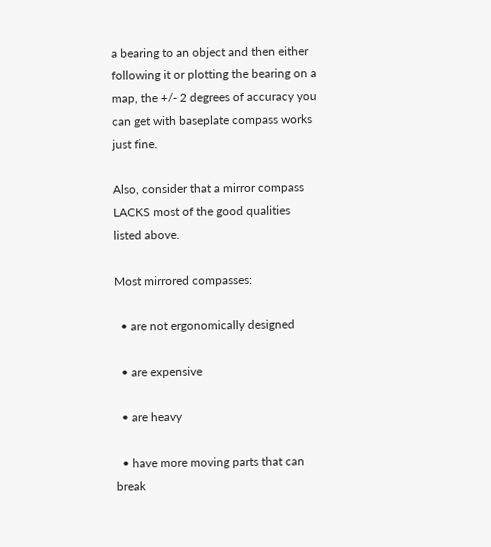a bearing to an object and then either following it or plotting the bearing on a map, the +/- 2 degrees of accuracy you can get with baseplate compass works just fine.

Also, consider that a mirror compass LACKS most of the good qualities listed above.

Most mirrored compasses:

  • are not ergonomically designed

  • are expensive

  • are heavy

  • have more moving parts that can break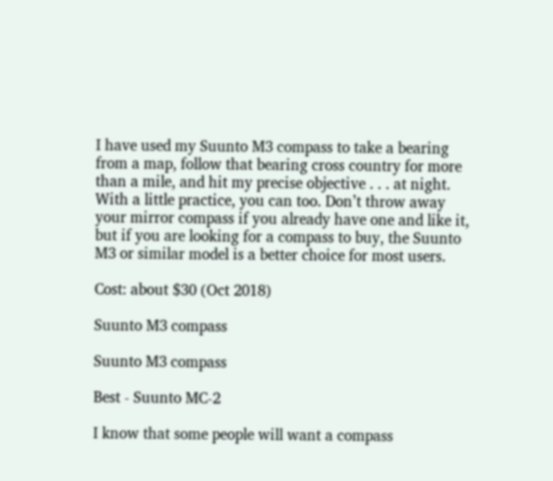I have used my Suunto M3 compass to take a bearing from a map, follow that bearing cross country for more than a mile, and hit my precise objective . . . at night.  With a little practice, you can too. Don’t throw away your mirror compass if you already have one and like it, but if you are looking for a compass to buy, the Suunto M3 or similar model is a better choice for most users.

Cost: about $30 (Oct 2018)

Suunto M3 compass

Suunto M3 compass

Best - Suunto MC-2

I know that some people will want a compass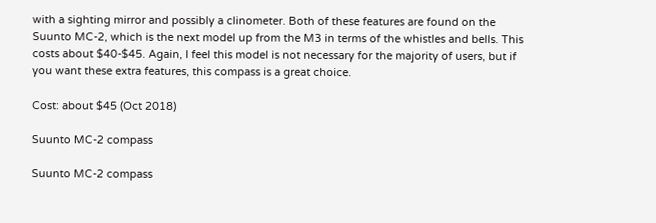with a sighting mirror and possibly a clinometer. Both of these features are found on the Suunto MC-2, which is the next model up from the M3 in terms of the whistles and bells. This costs about $40-$45. Again, I feel this model is not necessary for the majority of users, but if you want these extra features, this compass is a great choice.

Cost: about $45 (Oct 2018)

Suunto MC-2 compass

Suunto MC-2 compass